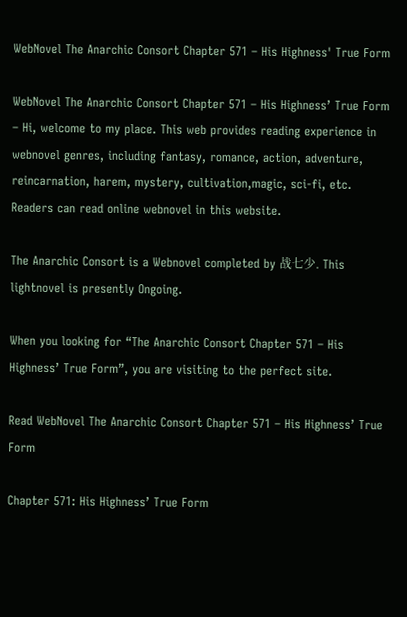WebNovel The Anarchic Consort Chapter 571 – His Highness' True Form

WebNovel The Anarchic Consort Chapter 571 – His Highness’ True Form – Hi, welcome to my place. This web provides reading experience in webnovel genres, including fantasy, romance, action, adventure, reincarnation, harem, mystery, cultivation,magic, sci-fi, etc. Readers can read online webnovel in this website.

The Anarchic Consort is a Webnovel completed by 战七少. This lightnovel is presently Ongoing.

When you looking for “The Anarchic Consort Chapter 571 – His Highness’ True Form”, you are visiting to the perfect site.

Read WebNovel The Anarchic Consort Chapter 571 – His Highness’ True Form

Chapter 571: His Highness’ True Form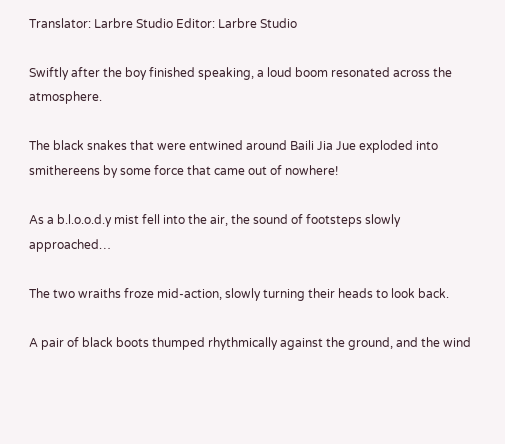Translator: Larbre Studio Editor: Larbre Studio

Swiftly after the boy finished speaking, a loud boom resonated across the atmosphere.

The black snakes that were entwined around Baili Jia Jue exploded into smithereens by some force that came out of nowhere!

As a b.l.o.o.d.y mist fell into the air, the sound of footsteps slowly approached…

The two wraiths froze mid-action, slowly turning their heads to look back.

A pair of black boots thumped rhythmically against the ground, and the wind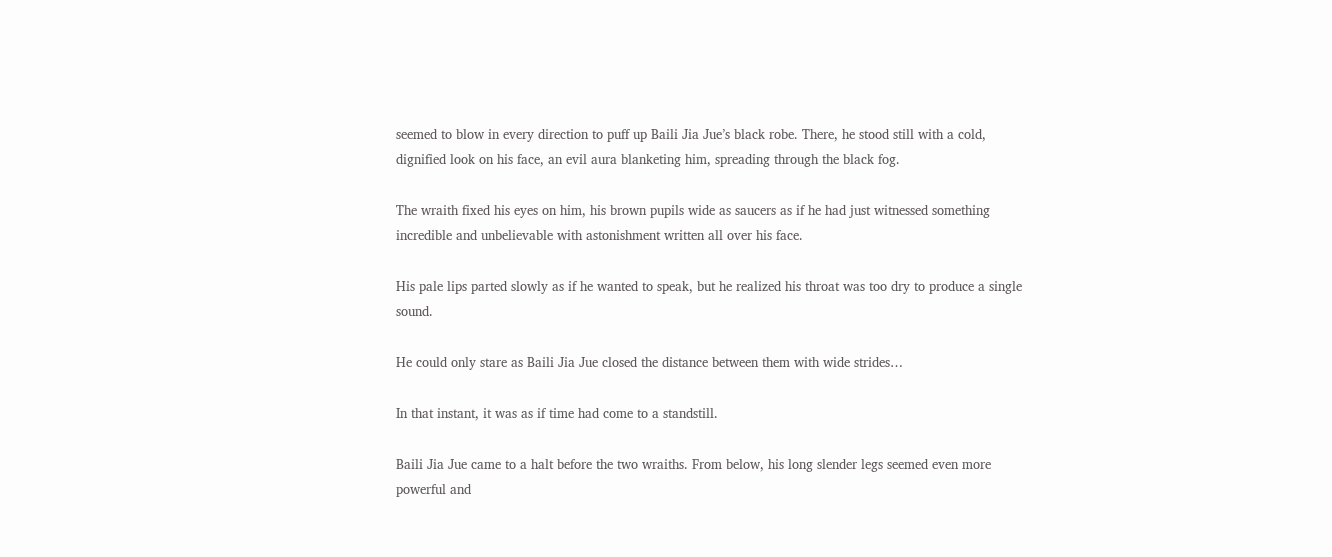seemed to blow in every direction to puff up Baili Jia Jue’s black robe. There, he stood still with a cold, dignified look on his face, an evil aura blanketing him, spreading through the black fog.

The wraith fixed his eyes on him, his brown pupils wide as saucers as if he had just witnessed something incredible and unbelievable with astonishment written all over his face.

His pale lips parted slowly as if he wanted to speak, but he realized his throat was too dry to produce a single sound.

He could only stare as Baili Jia Jue closed the distance between them with wide strides…

In that instant, it was as if time had come to a standstill.

Baili Jia Jue came to a halt before the two wraiths. From below, his long slender legs seemed even more powerful and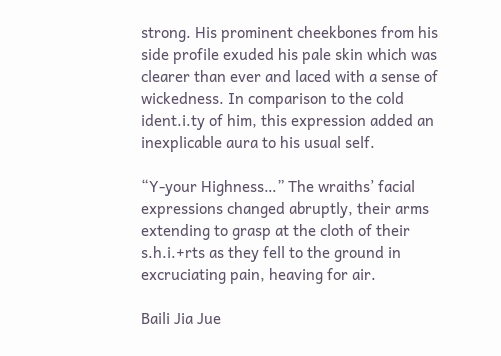strong. His prominent cheekbones from his side profile exuded his pale skin which was clearer than ever and laced with a sense of wickedness. In comparison to the cold ident.i.ty of him, this expression added an inexplicable aura to his usual self.

“Y-your Highness…” The wraiths’ facial expressions changed abruptly, their arms extending to grasp at the cloth of their s.h.i.+rts as they fell to the ground in excruciating pain, heaving for air.

Baili Jia Jue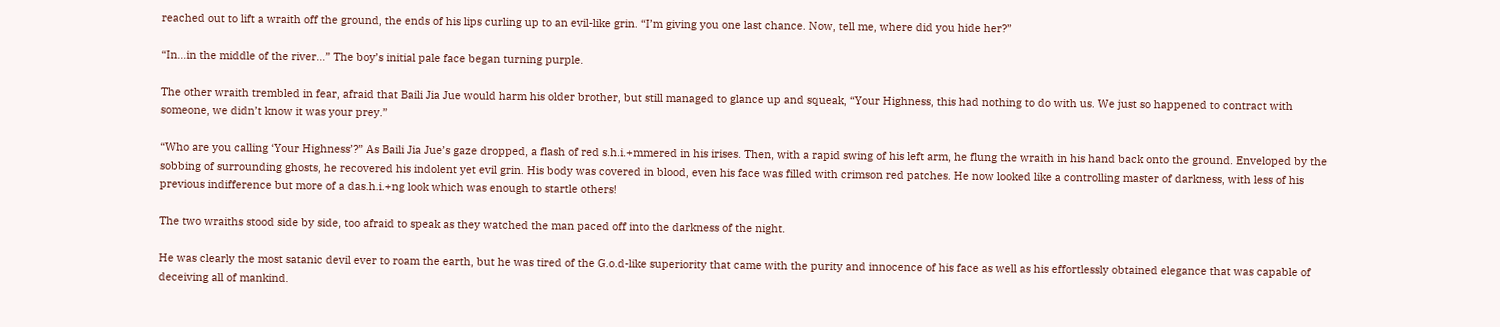reached out to lift a wraith off the ground, the ends of his lips curling up to an evil-like grin. “I’m giving you one last chance. Now, tell me, where did you hide her?”

“In…in the middle of the river…” The boy’s initial pale face began turning purple.

The other wraith trembled in fear, afraid that Baili Jia Jue would harm his older brother, but still managed to glance up and squeak, “Your Highness, this had nothing to do with us. We just so happened to contract with someone, we didn’t know it was your prey.”

“Who are you calling ‘Your Highness’?” As Baili Jia Jue’s gaze dropped, a flash of red s.h.i.+mmered in his irises. Then, with a rapid swing of his left arm, he flung the wraith in his hand back onto the ground. Enveloped by the sobbing of surrounding ghosts, he recovered his indolent yet evil grin. His body was covered in blood, even his face was filled with crimson red patches. He now looked like a controlling master of darkness, with less of his previous indifference but more of a das.h.i.+ng look which was enough to startle others!

The two wraiths stood side by side, too afraid to speak as they watched the man paced off into the darkness of the night.

He was clearly the most satanic devil ever to roam the earth, but he was tired of the G.o.d-like superiority that came with the purity and innocence of his face as well as his effortlessly obtained elegance that was capable of deceiving all of mankind.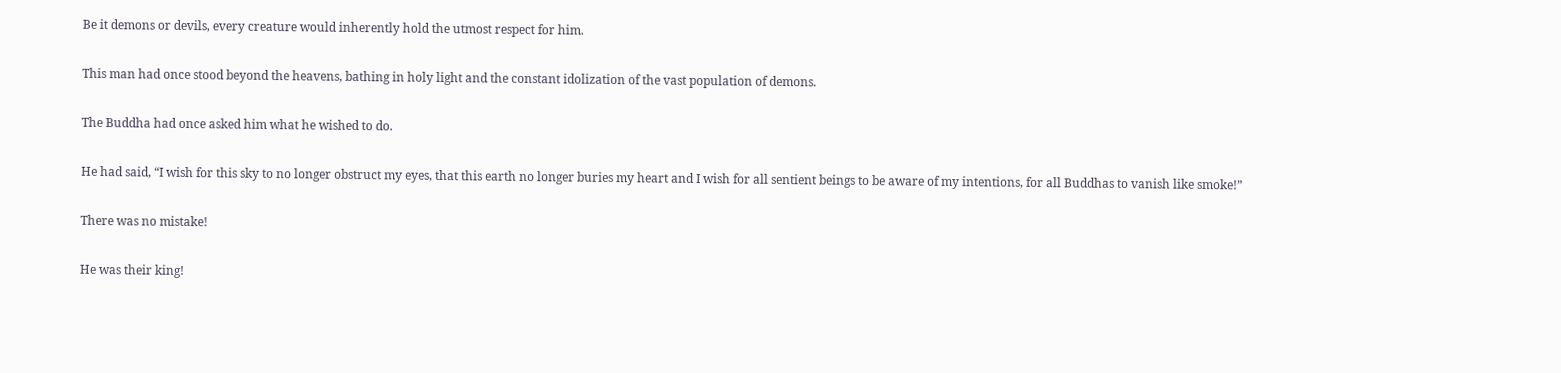Be it demons or devils, every creature would inherently hold the utmost respect for him.

This man had once stood beyond the heavens, bathing in holy light and the constant idolization of the vast population of demons.

The Buddha had once asked him what he wished to do.

He had said, “I wish for this sky to no longer obstruct my eyes, that this earth no longer buries my heart and I wish for all sentient beings to be aware of my intentions, for all Buddhas to vanish like smoke!”

There was no mistake!

He was their king!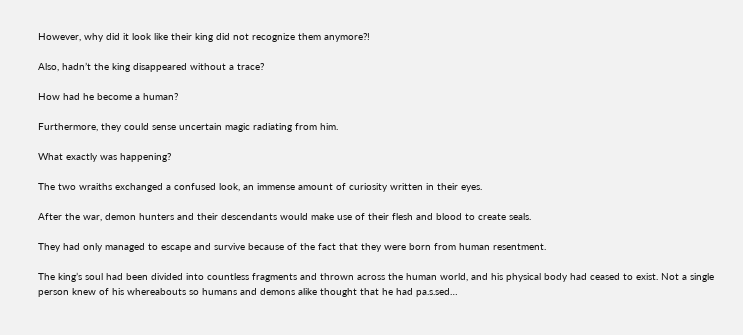However, why did it look like their king did not recognize them anymore?!

Also, hadn’t the king disappeared without a trace?

How had he become a human?

Furthermore, they could sense uncertain magic radiating from him.

What exactly was happening?

The two wraiths exchanged a confused look, an immense amount of curiosity written in their eyes.

After the war, demon hunters and their descendants would make use of their flesh and blood to create seals.

They had only managed to escape and survive because of the fact that they were born from human resentment.

The king’s soul had been divided into countless fragments and thrown across the human world, and his physical body had ceased to exist. Not a single person knew of his whereabouts so humans and demons alike thought that he had pa.s.sed…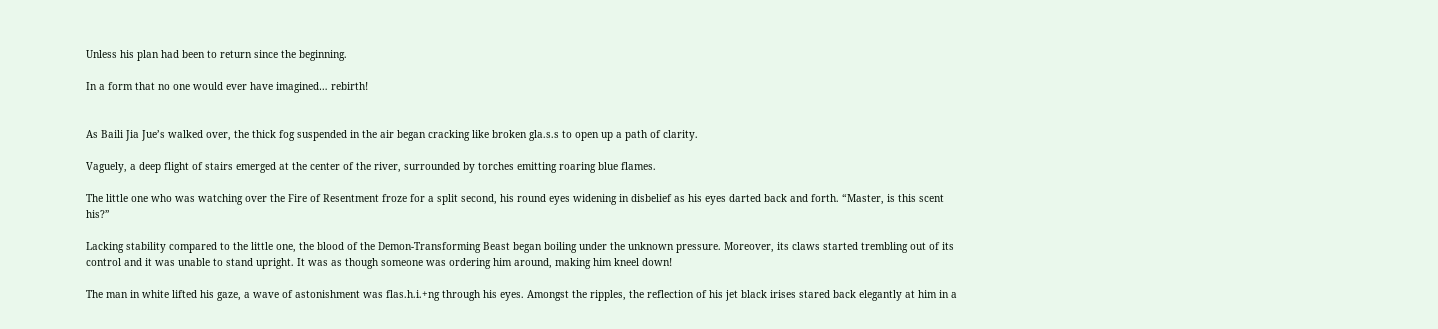Unless his plan had been to return since the beginning.

In a form that no one would ever have imagined… rebirth!


As Baili Jia Jue’s walked over, the thick fog suspended in the air began cracking like broken gla.s.s to open up a path of clarity.

Vaguely, a deep flight of stairs emerged at the center of the river, surrounded by torches emitting roaring blue flames.

The little one who was watching over the Fire of Resentment froze for a split second, his round eyes widening in disbelief as his eyes darted back and forth. “Master, is this scent his?”

Lacking stability compared to the little one, the blood of the Demon-Transforming Beast began boiling under the unknown pressure. Moreover, its claws started trembling out of its control and it was unable to stand upright. It was as though someone was ordering him around, making him kneel down!

The man in white lifted his gaze, a wave of astonishment was flas.h.i.+ng through his eyes. Amongst the ripples, the reflection of his jet black irises stared back elegantly at him in a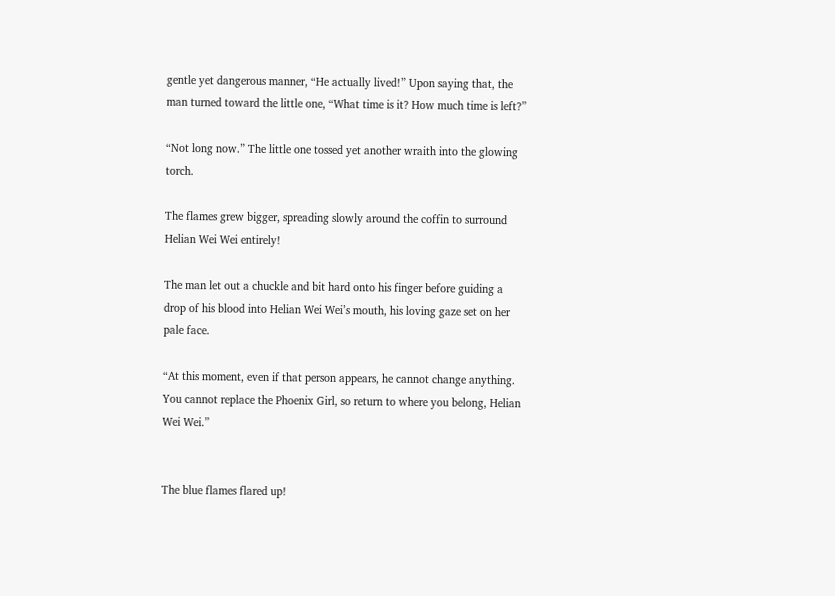gentle yet dangerous manner, “He actually lived!” Upon saying that, the man turned toward the little one, “What time is it? How much time is left?”

“Not long now.” The little one tossed yet another wraith into the glowing torch.

The flames grew bigger, spreading slowly around the coffin to surround Helian Wei Wei entirely!

The man let out a chuckle and bit hard onto his finger before guiding a drop of his blood into Helian Wei Wei’s mouth, his loving gaze set on her pale face.

“At this moment, even if that person appears, he cannot change anything. You cannot replace the Phoenix Girl, so return to where you belong, Helian Wei Wei.”


The blue flames flared up!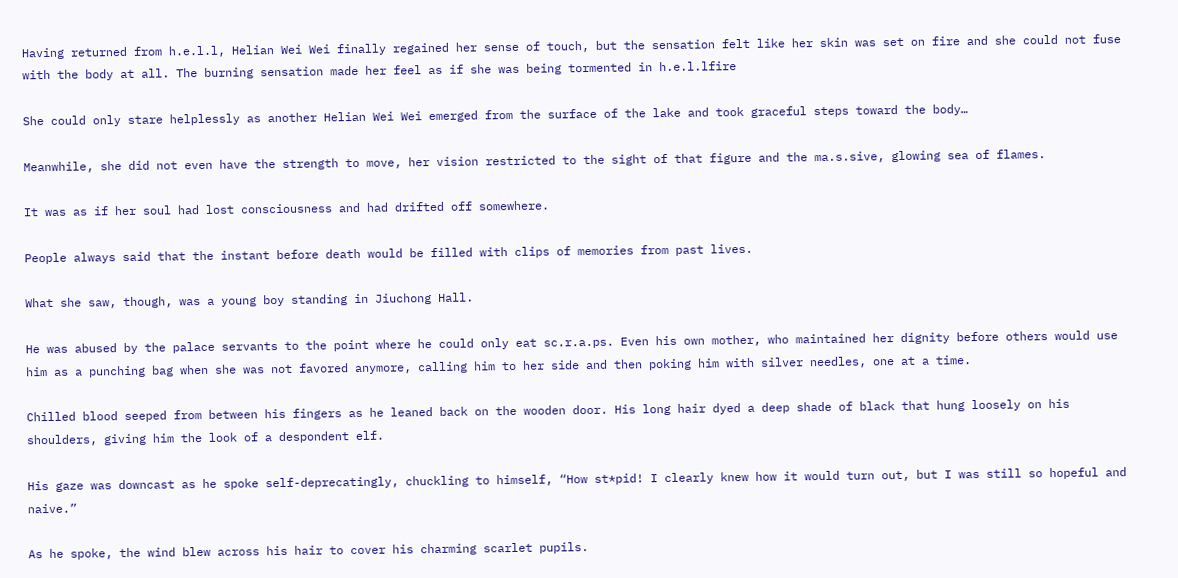Having returned from h.e.l.l, Helian Wei Wei finally regained her sense of touch, but the sensation felt like her skin was set on fire and she could not fuse with the body at all. The burning sensation made her feel as if she was being tormented in h.e.l.lfire

She could only stare helplessly as another Helian Wei Wei emerged from the surface of the lake and took graceful steps toward the body…

Meanwhile, she did not even have the strength to move, her vision restricted to the sight of that figure and the ma.s.sive, glowing sea of flames.

It was as if her soul had lost consciousness and had drifted off somewhere.

People always said that the instant before death would be filled with clips of memories from past lives.

What she saw, though, was a young boy standing in Jiuchong Hall.

He was abused by the palace servants to the point where he could only eat sc.r.a.ps. Even his own mother, who maintained her dignity before others would use him as a punching bag when she was not favored anymore, calling him to her side and then poking him with silver needles, one at a time.

Chilled blood seeped from between his fingers as he leaned back on the wooden door. His long hair dyed a deep shade of black that hung loosely on his shoulders, giving him the look of a despondent elf.

His gaze was downcast as he spoke self-deprecatingly, chuckling to himself, “How st*pid! I clearly knew how it would turn out, but I was still so hopeful and naive.”

As he spoke, the wind blew across his hair to cover his charming scarlet pupils.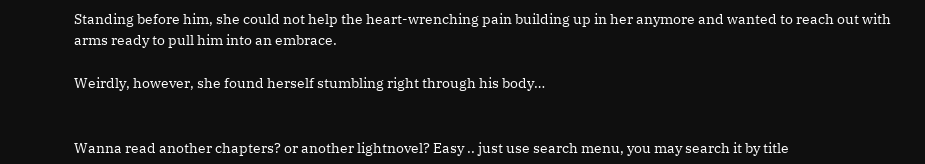Standing before him, she could not help the heart-wrenching pain building up in her anymore and wanted to reach out with arms ready to pull him into an embrace.

Weirdly, however, she found herself stumbling right through his body…


Wanna read another chapters? or another lightnovel? Easy .. just use search menu, you may search it by title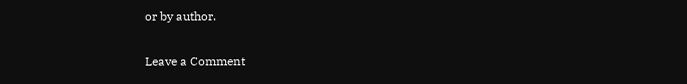or by author.

Leave a Comment